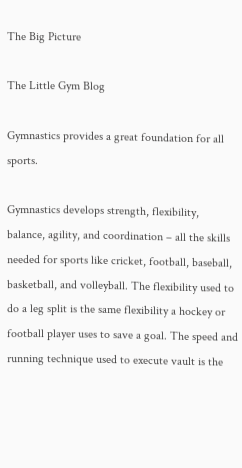The Big Picture

The Little Gym Blog

Gymnastics provides a great foundation for all sports.

Gymnastics develops strength, flexibility, balance, agility, and coordination – all the skills needed for sports like cricket, football, baseball, basketball, and volleyball. The flexibility used to do a leg split is the same flexibility a hockey or football player uses to save a goal. The speed and running technique used to execute vault is the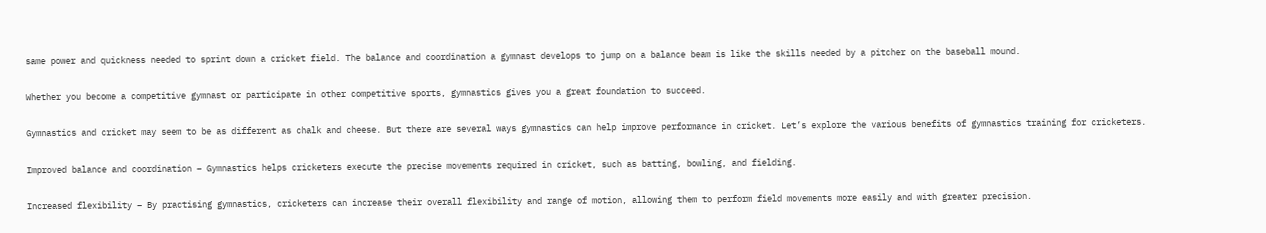same power and quickness needed to sprint down a cricket field. The balance and coordination a gymnast develops to jump on a balance beam is like the skills needed by a pitcher on the baseball mound.

Whether you become a competitive gymnast or participate in other competitive sports, gymnastics gives you a great foundation to succeed.

Gymnastics and cricket may seem to be as different as chalk and cheese. But there are several ways gymnastics can help improve performance in cricket. Let’s explore the various benefits of gymnastics training for cricketers.

Improved balance and coordination – Gymnastics helps cricketers execute the precise movements required in cricket, such as batting, bowling, and fielding.

Increased flexibility – By practising gymnastics, cricketers can increase their overall flexibility and range of motion, allowing them to perform field movements more easily and with greater precision.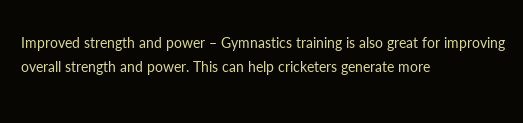Improved strength and power – Gymnastics training is also great for improving overall strength and power. This can help cricketers generate more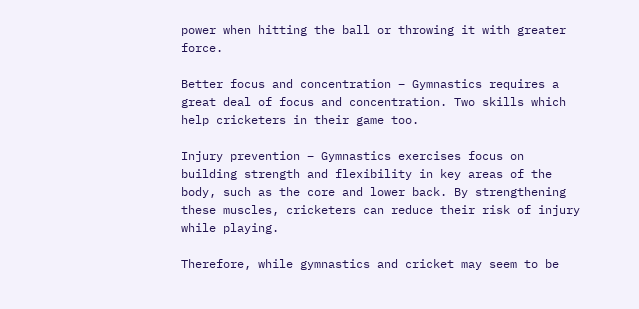power when hitting the ball or throwing it with greater force.

Better focus and concentration – Gymnastics requires a great deal of focus and concentration. Two skills which help cricketers in their game too.

Injury prevention – Gymnastics exercises focus on building strength and flexibility in key areas of the body, such as the core and lower back. By strengthening these muscles, cricketers can reduce their risk of injury while playing.

Therefore, while gymnastics and cricket may seem to be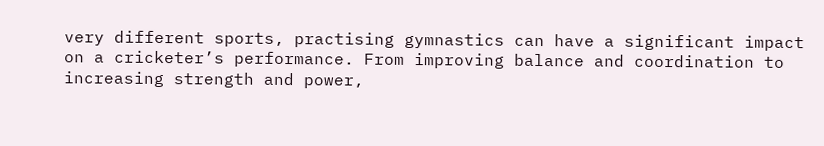very different sports, practising gymnastics can have a significant impact on a cricketer’s performance. From improving balance and coordination to increasing strength and power,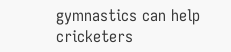gymnastics can help cricketers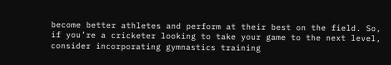become better athletes and perform at their best on the field. So, if you’re a cricketer looking to take your game to the next level, consider incorporating gymnastics training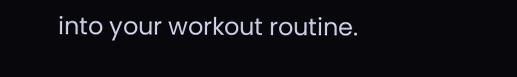into your workout routine.